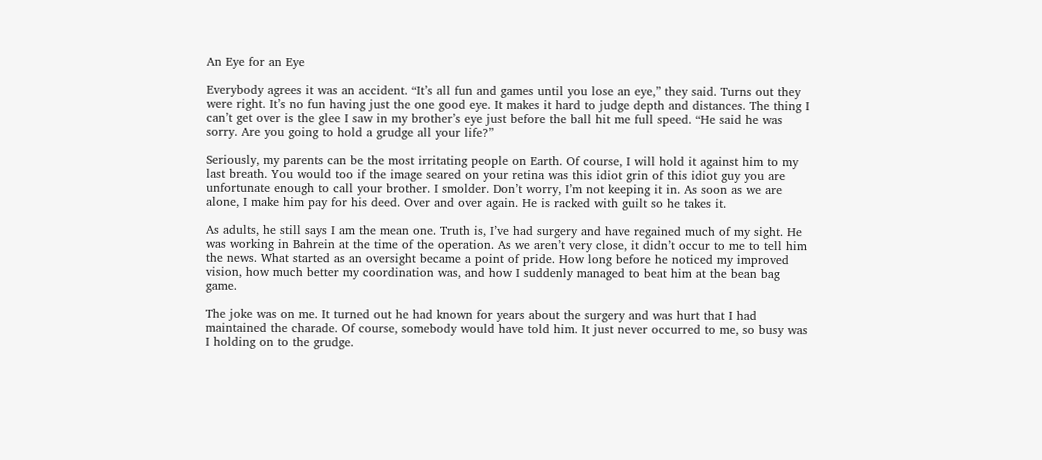An Eye for an Eye

Everybody agrees it was an accident. “It’s all fun and games until you lose an eye,” they said. Turns out they were right. It’s no fun having just the one good eye. It makes it hard to judge depth and distances. The thing I can’t get over is the glee I saw in my brother’s eye just before the ball hit me full speed. “He said he was sorry. Are you going to hold a grudge all your life?”

Seriously, my parents can be the most irritating people on Earth. Of course, I will hold it against him to my last breath. You would too if the image seared on your retina was this idiot grin of this idiot guy you are unfortunate enough to call your brother. I smolder. Don’t worry, I’m not keeping it in. As soon as we are alone, I make him pay for his deed. Over and over again. He is racked with guilt so he takes it.

As adults, he still says I am the mean one. Truth is, I’ve had surgery and have regained much of my sight. He was working in Bahrein at the time of the operation. As we aren’t very close, it didn’t occur to me to tell him the news. What started as an oversight became a point of pride. How long before he noticed my improved vision, how much better my coordination was, and how I suddenly managed to beat him at the bean bag game.

The joke was on me. It turned out he had known for years about the surgery and was hurt that I had maintained the charade. Of course, somebody would have told him. It just never occurred to me, so busy was I holding on to the grudge.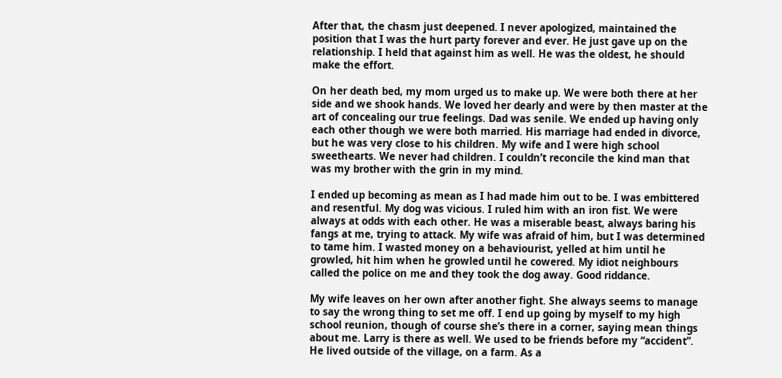After that, the chasm just deepened. I never apologized, maintained the position that I was the hurt party forever and ever. He just gave up on the relationship. I held that against him as well. He was the oldest, he should make the effort.

On her death bed, my mom urged us to make up. We were both there at her side and we shook hands. We loved her dearly and were by then master at the art of concealing our true feelings. Dad was senile. We ended up having only each other though we were both married. His marriage had ended in divorce, but he was very close to his children. My wife and I were high school sweethearts. We never had children. I couldn’t reconcile the kind man that was my brother with the grin in my mind.

I ended up becoming as mean as I had made him out to be. I was embittered and resentful. My dog was vicious. I ruled him with an iron fist. We were always at odds with each other. He was a miserable beast, always baring his fangs at me, trying to attack. My wife was afraid of him, but I was determined to tame him. I wasted money on a behaviourist, yelled at him until he growled, hit him when he growled until he cowered. My idiot neighbours called the police on me and they took the dog away. Good riddance.

My wife leaves on her own after another fight. She always seems to manage to say the wrong thing to set me off. I end up going by myself to my high school reunion, though of course she’s there in a corner, saying mean things about me. Larry is there as well. We used to be friends before my “accident”. He lived outside of the village, on a farm. As a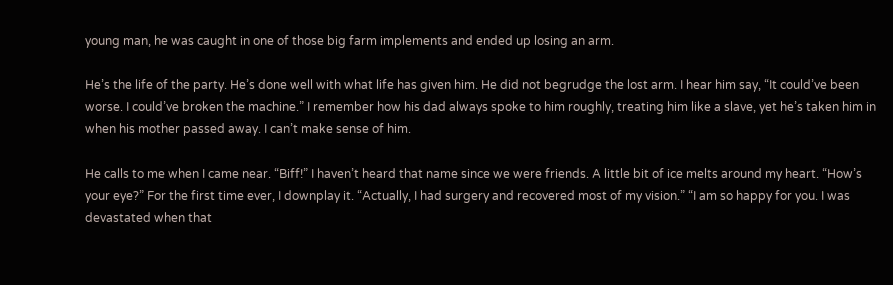young man, he was caught in one of those big farm implements and ended up losing an arm.

He’s the life of the party. He’s done well with what life has given him. He did not begrudge the lost arm. I hear him say, “It could’ve been worse. I could’ve broken the machine.” I remember how his dad always spoke to him roughly, treating him like a slave, yet he’s taken him in when his mother passed away. I can’t make sense of him.

He calls to me when I came near. “Biff!” I haven’t heard that name since we were friends. A little bit of ice melts around my heart. “How’s your eye?” For the first time ever, I downplay it. “Actually, I had surgery and recovered most of my vision.” “I am so happy for you. I was devastated when that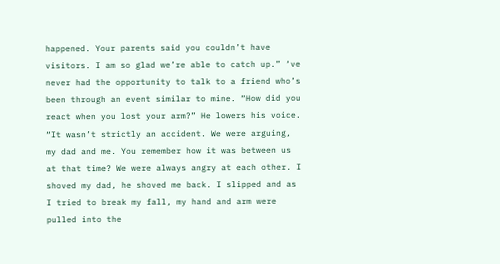happened. Your parents said you couldn’t have visitors. I am so glad we’re able to catch up.” ‘ve never had the opportunity to talk to a friend who’s been through an event similar to mine. “How did you react when you lost your arm?” He lowers his voice. “It wasn’t strictly an accident. We were arguing, my dad and me. You remember how it was between us at that time? We were always angry at each other. I shoved my dad, he shoved me back. I slipped and as I tried to break my fall, my hand and arm were pulled into the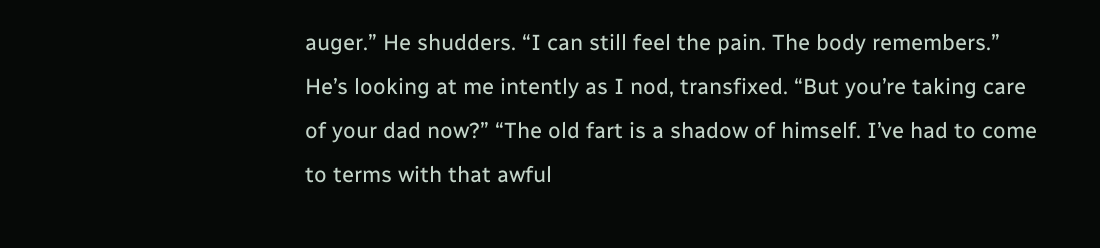auger.” He shudders. “I can still feel the pain. The body remembers.” He’s looking at me intently as I nod, transfixed. “But you’re taking care of your dad now?” “The old fart is a shadow of himself. I’ve had to come to terms with that awful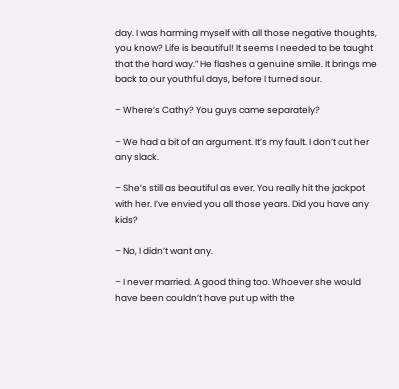day. I was harming myself with all those negative thoughts, you know? Life is beautiful! It seems I needed to be taught that the hard way.” He flashes a genuine smile. It brings me back to our youthful days, before I turned sour.

– Where’s Cathy? You guys came separately?

– We had a bit of an argument. It’s my fault. I don’t cut her any slack.

– She’s still as beautiful as ever. You really hit the jackpot with her. I’ve envied you all those years. Did you have any kids?

– No, I didn’t want any.

– I never married. A good thing too. Whoever she would have been couldn’t have put up with the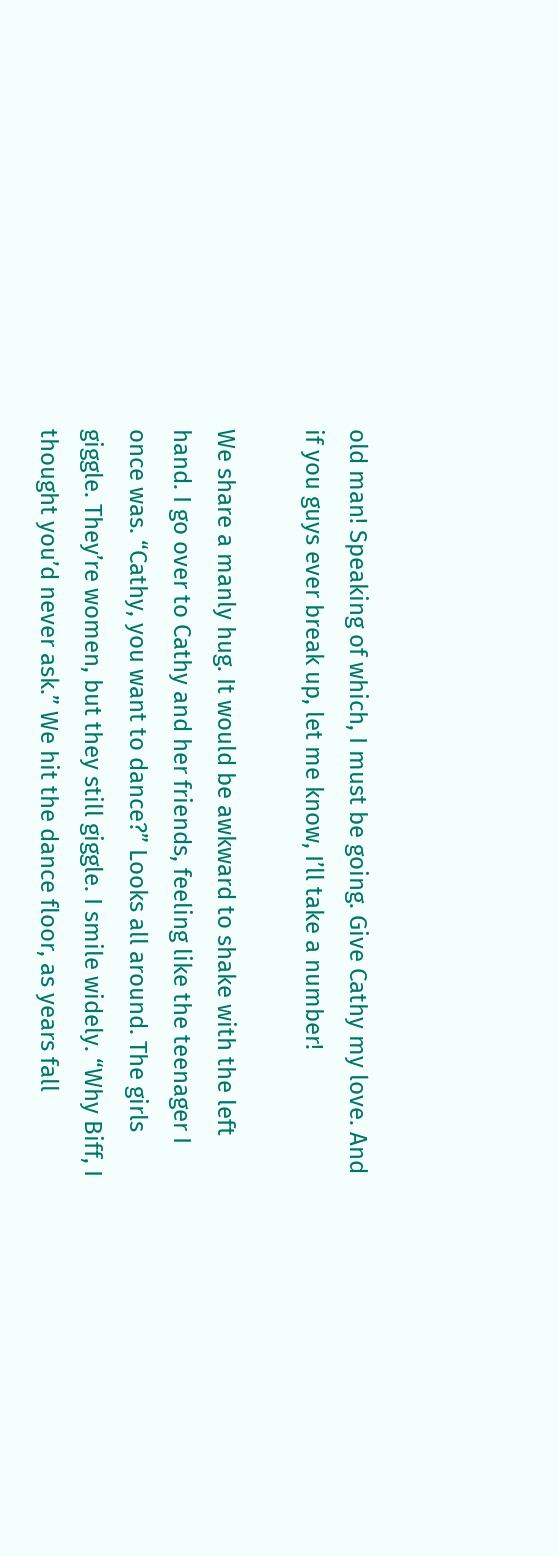old man! Speaking of which, I must be going. Give Cathy my love. And if you guys ever break up, let me know, I’ll take a number!

We share a manly hug. It would be awkward to shake with the left hand. I go over to Cathy and her friends, feeling like the teenager I once was. “Cathy, you want to dance?” Looks all around. The girls giggle. They’re women, but they still giggle. I smile widely. “Why Biff, I thought you’d never ask.” We hit the dance floor, as years fall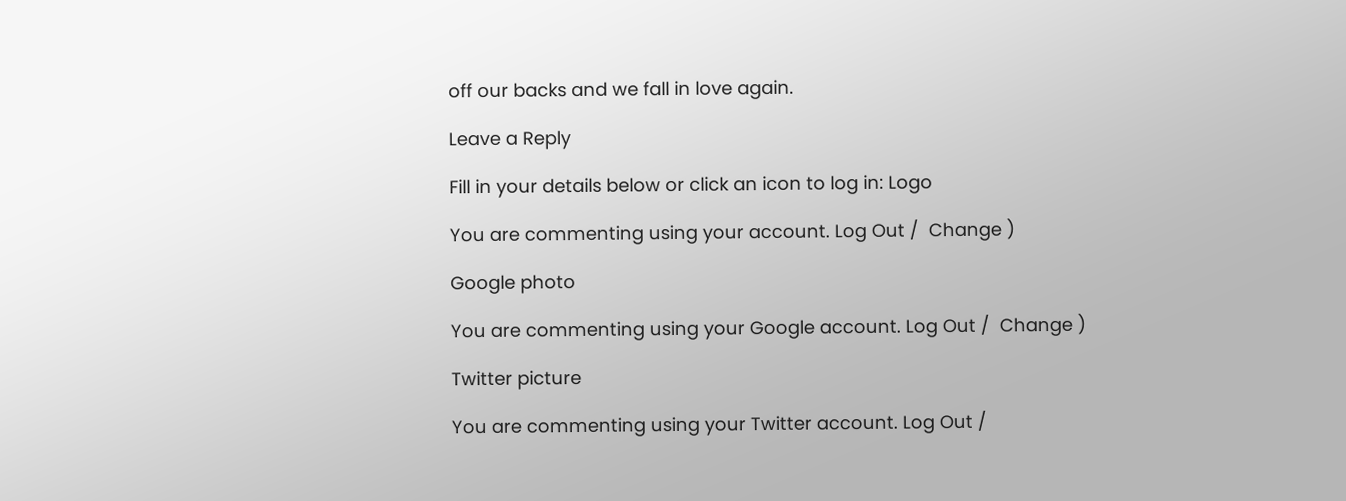off our backs and we fall in love again.

Leave a Reply

Fill in your details below or click an icon to log in: Logo

You are commenting using your account. Log Out /  Change )

Google photo

You are commenting using your Google account. Log Out /  Change )

Twitter picture

You are commenting using your Twitter account. Log Out /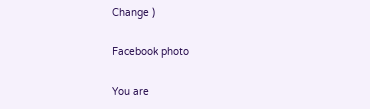Change )

Facebook photo

You are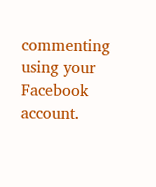commenting using your Facebook account.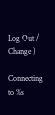Log Out /  Change )

Connecting to %s